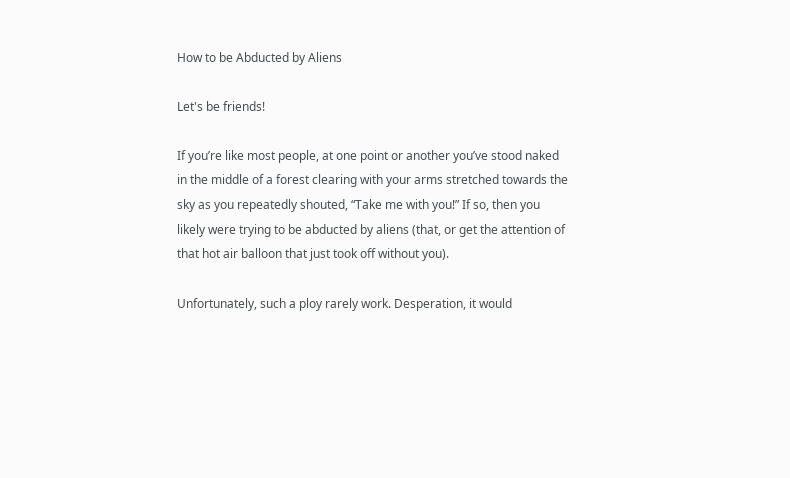How to be Abducted by Aliens

Let's be friends!

If you’re like most people, at one point or another you’ve stood naked in the middle of a forest clearing with your arms stretched towards the sky as you repeatedly shouted, “Take me with you!” If so, then you likely were trying to be abducted by aliens (that, or get the attention of that hot air balloon that just took off without you).

Unfortunately, such a ploy rarely work. Desperation, it would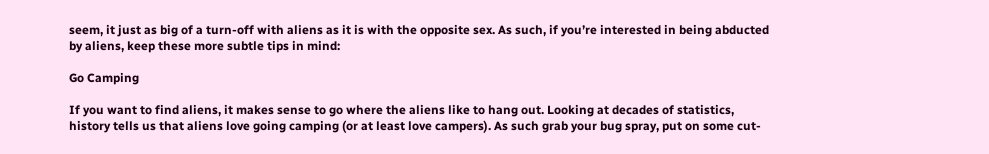seem, it just as big of a turn-off with aliens as it is with the opposite sex. As such, if you’re interested in being abducted by aliens, keep these more subtle tips in mind:

Go Camping

If you want to find aliens, it makes sense to go where the aliens like to hang out. Looking at decades of statistics, history tells us that aliens love going camping (or at least love campers). As such grab your bug spray, put on some cut-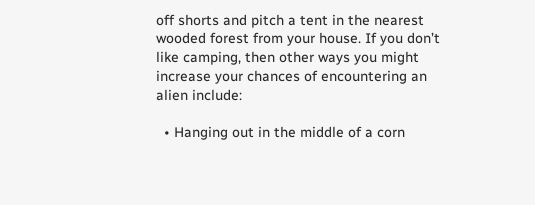off shorts and pitch a tent in the nearest wooded forest from your house. If you don’t like camping, then other ways you might increase your chances of encountering an alien include:

  • Hanging out in the middle of a corn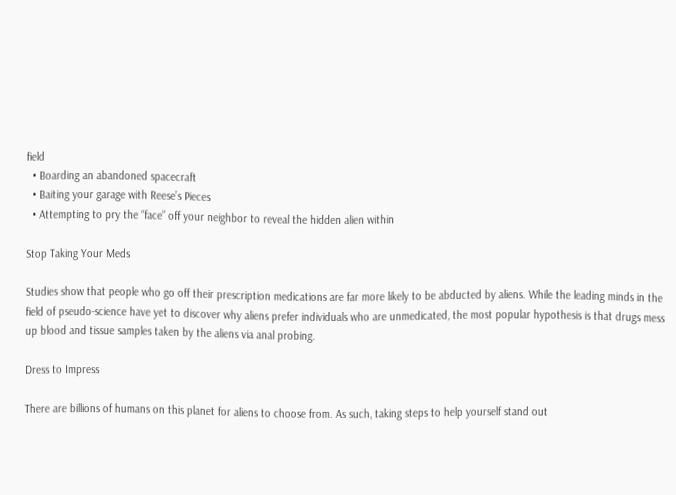field
  • Boarding an abandoned spacecraft
  • Baiting your garage with Reese’s Pieces
  • Attempting to pry the “face” off your neighbor to reveal the hidden alien within

Stop Taking Your Meds

Studies show that people who go off their prescription medications are far more likely to be abducted by aliens. While the leading minds in the field of pseudo-science have yet to discover why aliens prefer individuals who are unmedicated, the most popular hypothesis is that drugs mess up blood and tissue samples taken by the aliens via anal probing.

Dress to Impress

There are billions of humans on this planet for aliens to choose from. As such, taking steps to help yourself stand out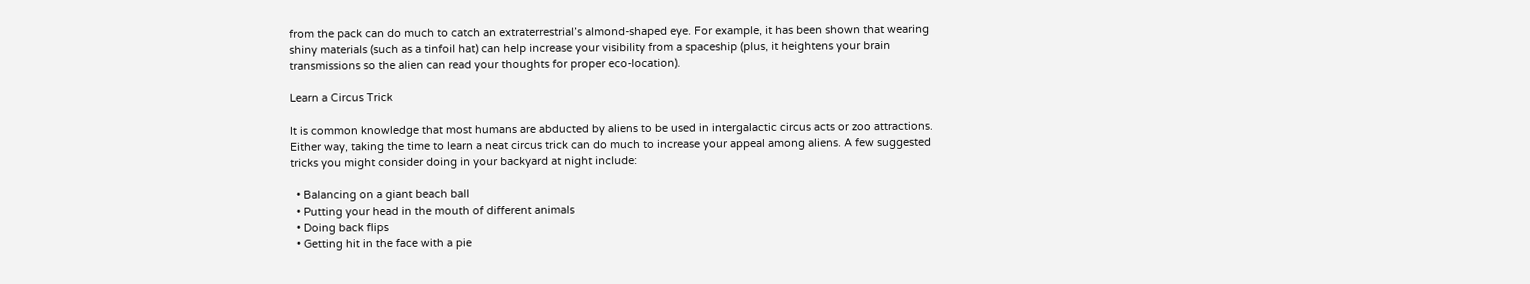from the pack can do much to catch an extraterrestrial’s almond-shaped eye. For example, it has been shown that wearing shiny materials (such as a tinfoil hat) can help increase your visibility from a spaceship (plus, it heightens your brain transmissions so the alien can read your thoughts for proper eco-location).

Learn a Circus Trick

It is common knowledge that most humans are abducted by aliens to be used in intergalactic circus acts or zoo attractions. Either way, taking the time to learn a neat circus trick can do much to increase your appeal among aliens. A few suggested tricks you might consider doing in your backyard at night include:

  • Balancing on a giant beach ball
  • Putting your head in the mouth of different animals
  • Doing back flips
  • Getting hit in the face with a pie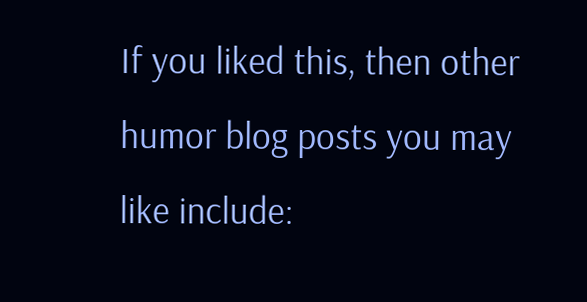If you liked this, then other humor blog posts you may like include: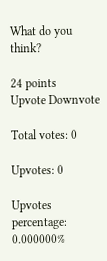What do you think?

24 points
Upvote Downvote

Total votes: 0

Upvotes: 0

Upvotes percentage: 0.000000%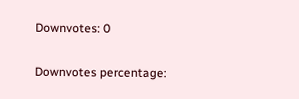Downvotes: 0

Downvotes percentage: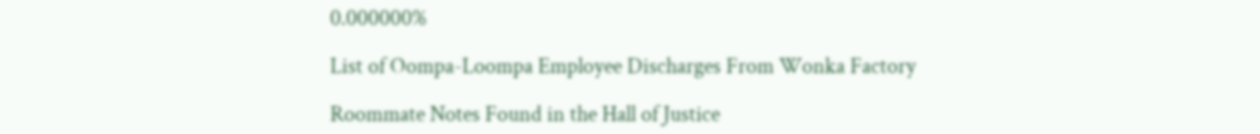0.000000%

List of Oompa-Loompa Employee Discharges From Wonka Factory

Roommate Notes Found in the Hall of Justice